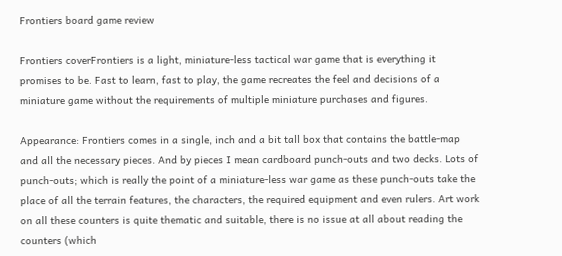Frontiers board game review

Frontiers coverFrontiers is a light, miniature-less tactical war game that is everything it promises to be. Fast to learn, fast to play, the game recreates the feel and decisions of a miniature game without the requirements of multiple miniature purchases and figures.

Appearance: Frontiers comes in a single, inch and a bit tall box that contains the battle-map and all the necessary pieces. And by pieces I mean cardboard punch-outs and two decks. Lots of punch-outs; which is really the point of a miniature-less war game as these punch-outs take the place of all the terrain features, the characters, the required equipment and even rulers. Art work on all these counters is quite thematic and suitable, there is no issue at all about reading the counters (which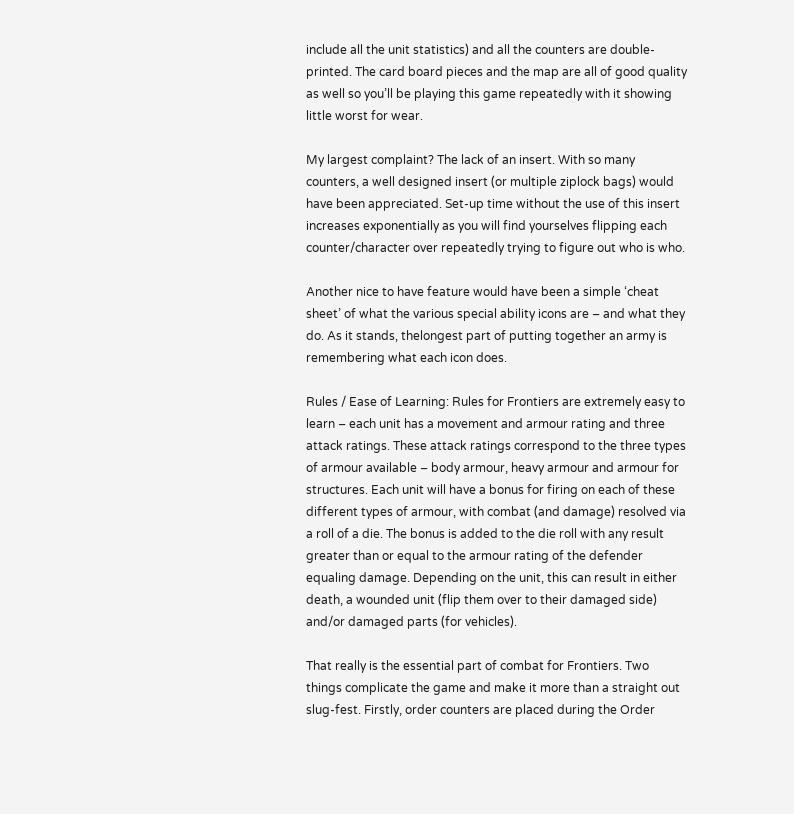include all the unit statistics) and all the counters are double-printed. The card board pieces and the map are all of good quality as well so you’ll be playing this game repeatedly with it showing little worst for wear.

My largest complaint? The lack of an insert. With so many counters, a well designed insert (or multiple ziplock bags) would have been appreciated. Set-up time without the use of this insert increases exponentially as you will find yourselves flipping each counter/character over repeatedly trying to figure out who is who.

Another nice to have feature would have been a simple ‘cheat sheet’ of what the various special ability icons are – and what they do. As it stands, thelongest part of putting together an army is remembering what each icon does.

Rules / Ease of Learning: Rules for Frontiers are extremely easy to learn – each unit has a movement and armour rating and three attack ratings. These attack ratings correspond to the three types of armour available – body armour, heavy armour and armour for structures. Each unit will have a bonus for firing on each of these different types of armour, with combat (and damage) resolved via a roll of a die. The bonus is added to the die roll with any result greater than or equal to the armour rating of the defender equaling damage. Depending on the unit, this can result in either death, a wounded unit (flip them over to their damaged side) and/or damaged parts (for vehicles).

That really is the essential part of combat for Frontiers. Two things complicate the game and make it more than a straight out slug-fest. Firstly, order counters are placed during the Order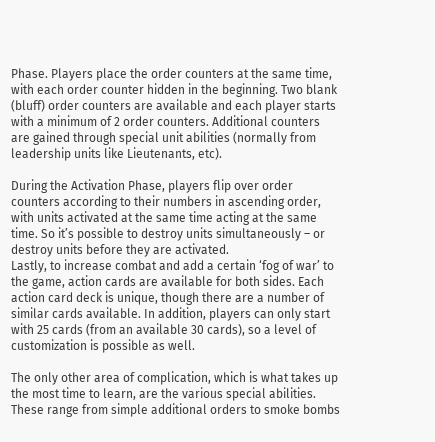Phase. Players place the order counters at the same time, with each order counter hidden in the beginning. Two blank (bluff) order counters are available and each player starts with a minimum of 2 order counters. Additional counters are gained through special unit abilities (normally from leadership units like Lieutenants, etc).

During the Activation Phase, players flip over order counters according to their numbers in ascending order, with units activated at the same time acting at the same time. So it’s possible to destroy units simultaneously – or destroy units before they are activated.
Lastly, to increase combat and add a certain ‘fog of war’ to the game, action cards are available for both sides. Each action card deck is unique, though there are a number of similar cards available. In addition, players can only start with 25 cards (from an available 30 cards), so a level of customization is possible as well.

The only other area of complication, which is what takes up the most time to learn, are the various special abilities. These range from simple additional orders to smoke bombs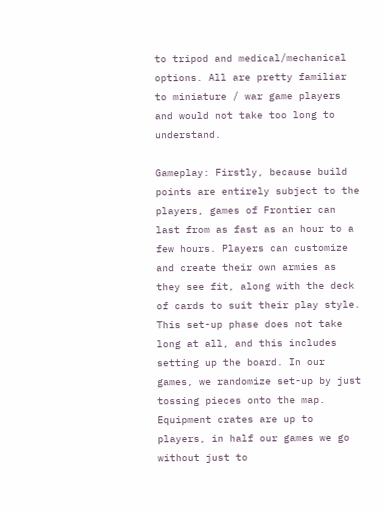to tripod and medical/mechanical options. All are pretty familiar to miniature / war game players and would not take too long to understand.

Gameplay: Firstly, because build points are entirely subject to the players, games of Frontier can last from as fast as an hour to a few hours. Players can customize and create their own armies as they see fit, along with the deck of cards to suit their play style. This set-up phase does not take long at all, and this includes setting up the board. In our games, we randomize set-up by just tossing pieces onto the map. Equipment crates are up to players, in half our games we go without just to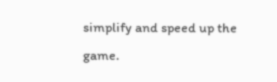simplify and speed up the game.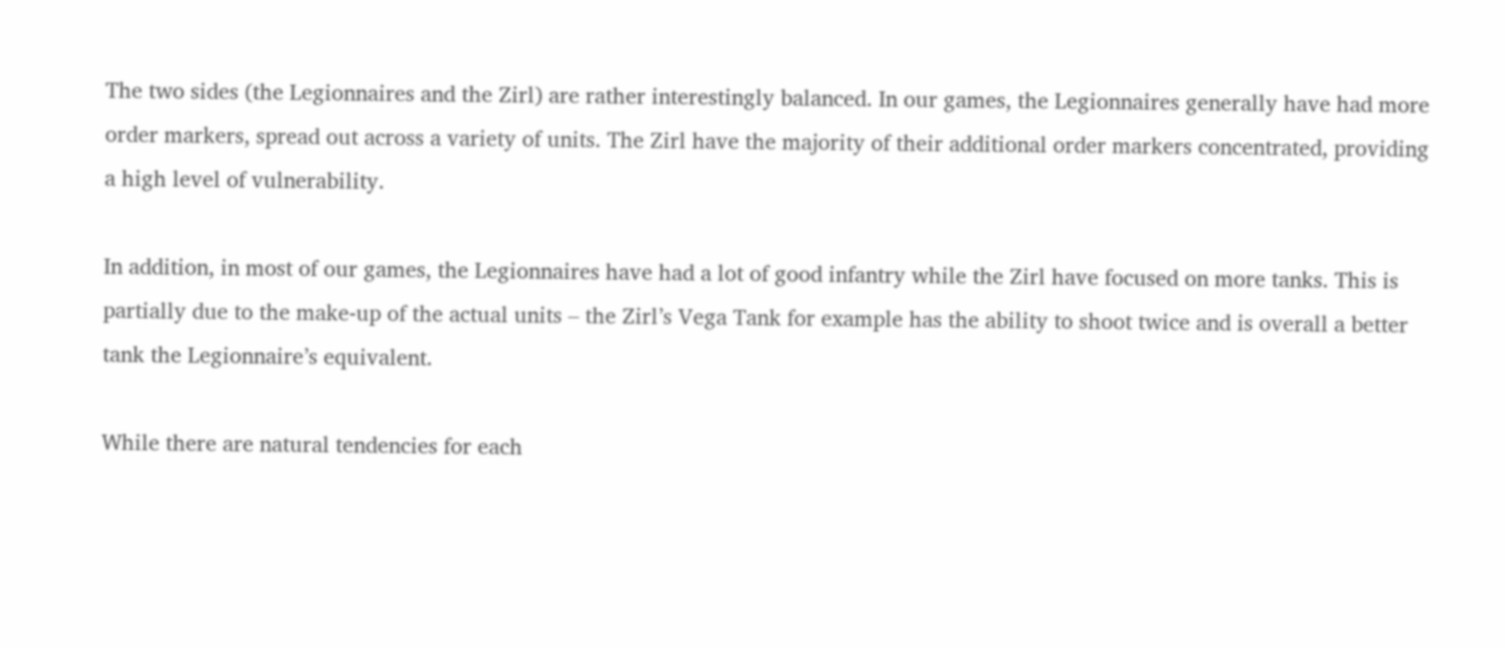The two sides (the Legionnaires and the Zirl) are rather interestingly balanced. In our games, the Legionnaires generally have had more order markers, spread out across a variety of units. The Zirl have the majority of their additional order markers concentrated, providing a high level of vulnerability.

In addition, in most of our games, the Legionnaires have had a lot of good infantry while the Zirl have focused on more tanks. This is partially due to the make-up of the actual units – the Zirl’s Vega Tank for example has the ability to shoot twice and is overall a better tank the Legionnaire’s equivalent.

While there are natural tendencies for each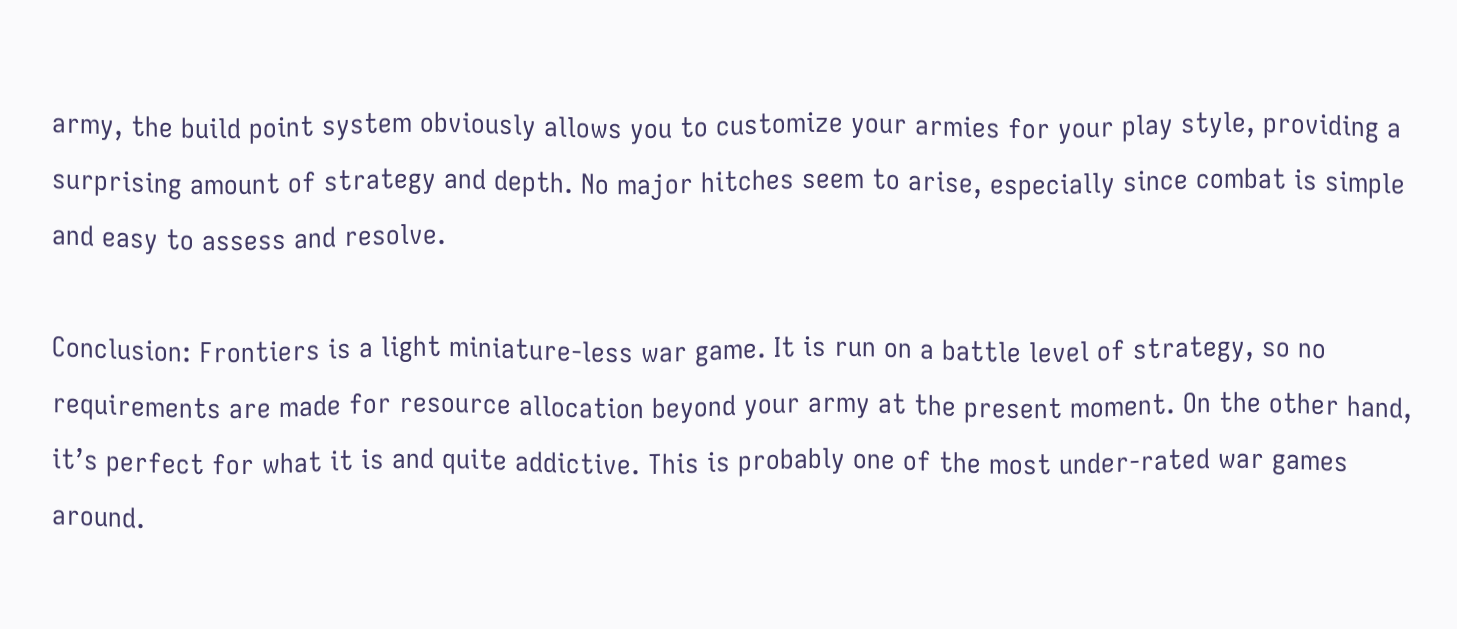army, the build point system obviously allows you to customize your armies for your play style, providing a surprising amount of strategy and depth. No major hitches seem to arise, especially since combat is simple and easy to assess and resolve.

Conclusion: Frontiers is a light miniature-less war game. It is run on a battle level of strategy, so no requirements are made for resource allocation beyond your army at the present moment. On the other hand, it’s perfect for what it is and quite addictive. This is probably one of the most under-rated war games around.